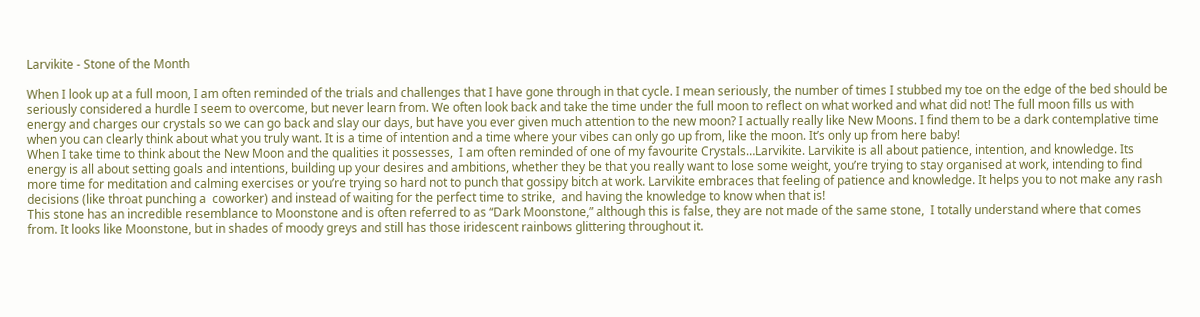Larvikite - Stone of the Month

When I look up at a full moon, I am often reminded of the trials and challenges that I have gone through in that cycle. I mean seriously, the number of times I stubbed my toe on the edge of the bed should be seriously considered a hurdle I seem to overcome, but never learn from. We often look back and take the time under the full moon to reflect on what worked and what did not! The full moon fills us with energy and charges our crystals so we can go back and slay our days, but have you ever given much attention to the new moon? I actually really like New Moons. I find them to be a dark contemplative time when you can clearly think about what you truly want. It is a time of intention and a time where your vibes can only go up from, like the moon. It’s only up from here baby!
When I take time to think about the New Moon and the qualities it possesses,  I am often reminded of one of my favourite Crystals…Larvikite. Larvikite is all about patience, intention, and knowledge. Its energy is all about setting goals and intentions, building up your desires and ambitions, whether they be that you really want to lose some weight, you’re trying to stay organised at work, intending to find more time for meditation and calming exercises or you’re trying so hard not to punch that gossipy bitch at work. Larvikite embraces that feeling of patience and knowledge. It helps you to not make any rash decisions (like throat punching a  coworker) and instead of waiting for the perfect time to strike,  and having the knowledge to know when that is!
This stone has an incredible resemblance to Moonstone and is often referred to as “Dark Moonstone,” although this is false, they are not made of the same stone,  I totally understand where that comes from. It looks like Moonstone, but in shades of moody greys and still has those iridescent rainbows glittering throughout it.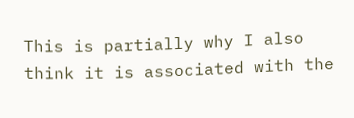This is partially why I also think it is associated with the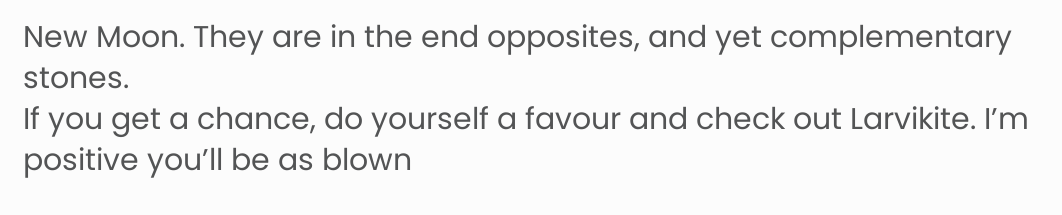New Moon. They are in the end opposites, and yet complementary stones.
If you get a chance, do yourself a favour and check out Larvikite. I’m positive you’ll be as blown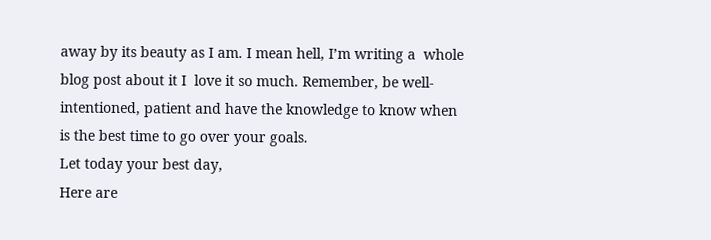away by its beauty as I am. I mean hell, I’m writing a  whole blog post about it I  love it so much. Remember, be well-intentioned, patient and have the knowledge to know when is the best time to go over your goals.
Let today your best day,
Here are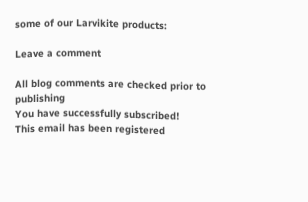some of our Larvikite products:

Leave a comment

All blog comments are checked prior to publishing
You have successfully subscribed!
This email has been registered